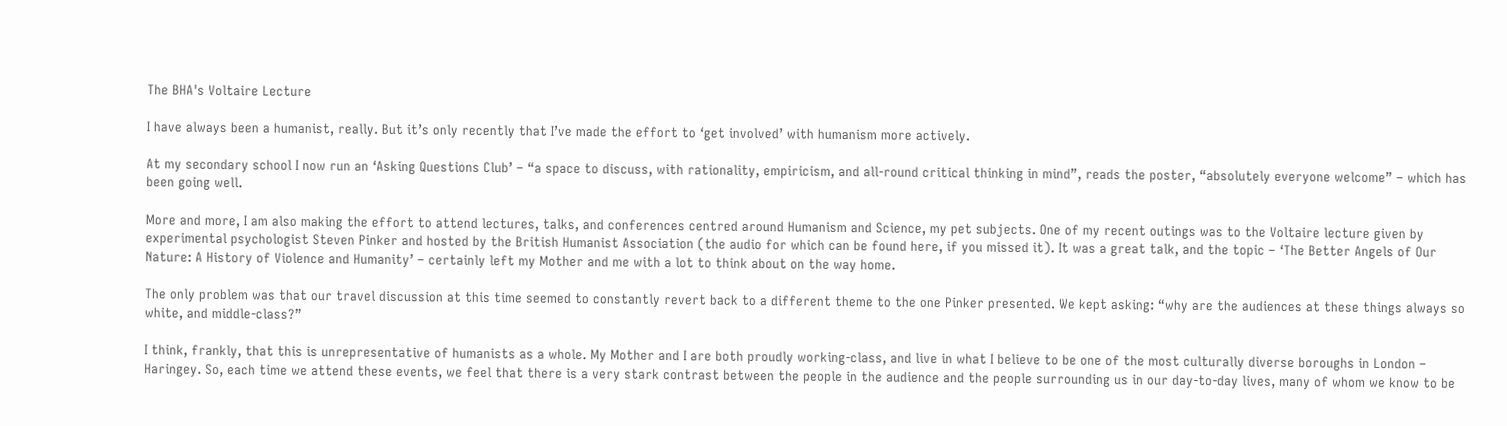The BHA's Voltaire Lecture

I have always been a humanist, really. But it’s only recently that I’ve made the effort to ‘get involved’ with humanism more actively.

At my secondary school I now run an ‘Asking Questions Club’ – “a space to discuss, with rationality, empiricism, and all-round critical thinking in mind”, reads the poster, “absolutely everyone welcome” – which has been going well.

More and more, I am also making the effort to attend lectures, talks, and conferences centred around Humanism and Science, my pet subjects. One of my recent outings was to the Voltaire lecture given by experimental psychologist Steven Pinker and hosted by the British Humanist Association (the audio for which can be found here, if you missed it). It was a great talk, and the topic – ‘The Better Angels of Our Nature: A History of Violence and Humanity’ – certainly left my Mother and me with a lot to think about on the way home.

The only problem was that our travel discussion at this time seemed to constantly revert back to a different theme to the one Pinker presented. We kept asking: “why are the audiences at these things always so white, and middle-class?”

I think, frankly, that this is unrepresentative of humanists as a whole. My Mother and I are both proudly working-class, and live in what I believe to be one of the most culturally diverse boroughs in London – Haringey. So, each time we attend these events, we feel that there is a very stark contrast between the people in the audience and the people surrounding us in our day-to-day lives, many of whom we know to be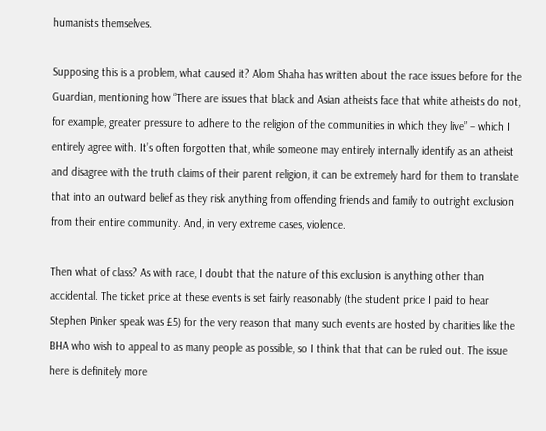humanists themselves.

Supposing this is a problem, what caused it? Alom Shaha has written about the race issues before for the Guardian, mentioning how “There are issues that black and Asian atheists face that white atheists do not, for example, greater pressure to adhere to the religion of the communities in which they live” – which I entirely agree with. It’s often forgotten that, while someone may entirely internally identify as an atheist and disagree with the truth claims of their parent religion, it can be extremely hard for them to translate that into an outward belief as they risk anything from offending friends and family to outright exclusion from their entire community. And, in very extreme cases, violence.

Then what of class? As with race, I doubt that the nature of this exclusion is anything other than accidental. The ticket price at these events is set fairly reasonably (the student price I paid to hear Stephen Pinker speak was £5) for the very reason that many such events are hosted by charities like the BHA who wish to appeal to as many people as possible, so I think that that can be ruled out. The issue here is definitely more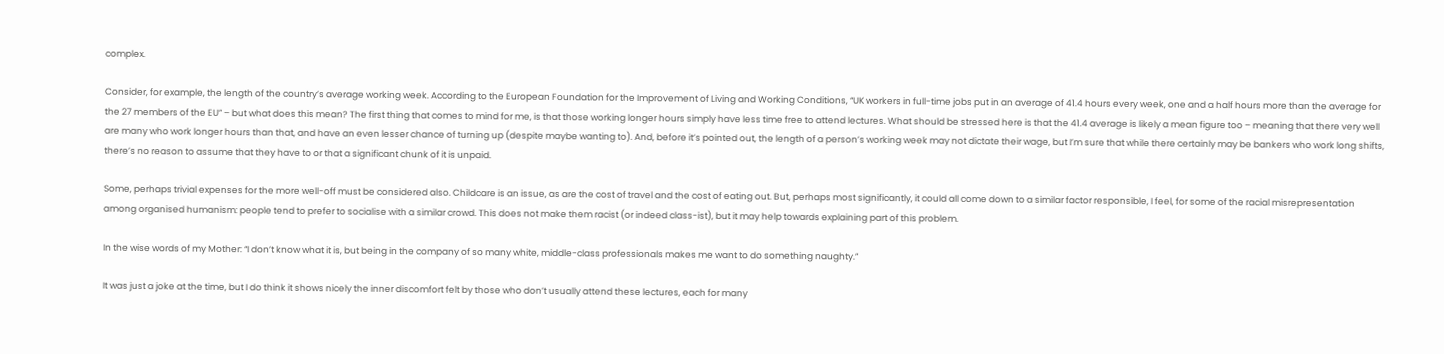complex.

Consider, for example, the length of the country’s average working week. According to the European Foundation for the Improvement of Living and Working Conditions, “UK workers in full-time jobs put in an average of 41.4 hours every week, one and a half hours more than the average for the 27 members of the EU” – but what does this mean? The first thing that comes to mind for me, is that those working longer hours simply have less time free to attend lectures. What should be stressed here is that the 41.4 average is likely a mean figure too – meaning that there very well are many who work longer hours than that, and have an even lesser chance of turning up (despite maybe wanting to). And, before it’s pointed out, the length of a person’s working week may not dictate their wage, but I’m sure that while there certainly may be bankers who work long shifts, there’s no reason to assume that they have to or that a significant chunk of it is unpaid.

Some, perhaps trivial expenses for the more well-off must be considered also. Childcare is an issue, as are the cost of travel and the cost of eating out. But, perhaps most significantly, it could all come down to a similar factor responsible, I feel, for some of the racial misrepresentation among organised humanism: people tend to prefer to socialise with a similar crowd. This does not make them racist (or indeed class-ist), but it may help towards explaining part of this problem.

In the wise words of my Mother: “I don’t know what it is, but being in the company of so many white, middle-class professionals makes me want to do something naughty.”

It was just a joke at the time, but I do think it shows nicely the inner discomfort felt by those who don’t usually attend these lectures, each for many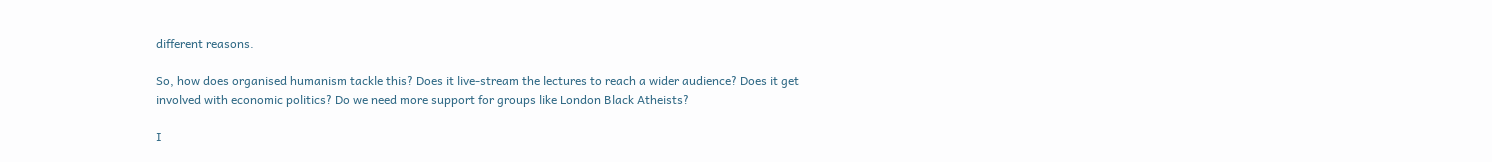different reasons.

So, how does organised humanism tackle this? Does it live-stream the lectures to reach a wider audience? Does it get involved with economic politics? Do we need more support for groups like London Black Atheists?

I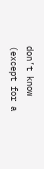don’t know (except for a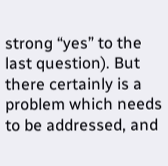strong “yes” to the last question). But there certainly is a problem which needs to be addressed, and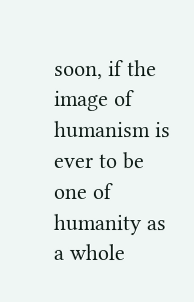soon, if the image of humanism is ever to be one of humanity as a whole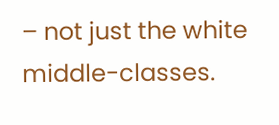– not just the white middle-classes.